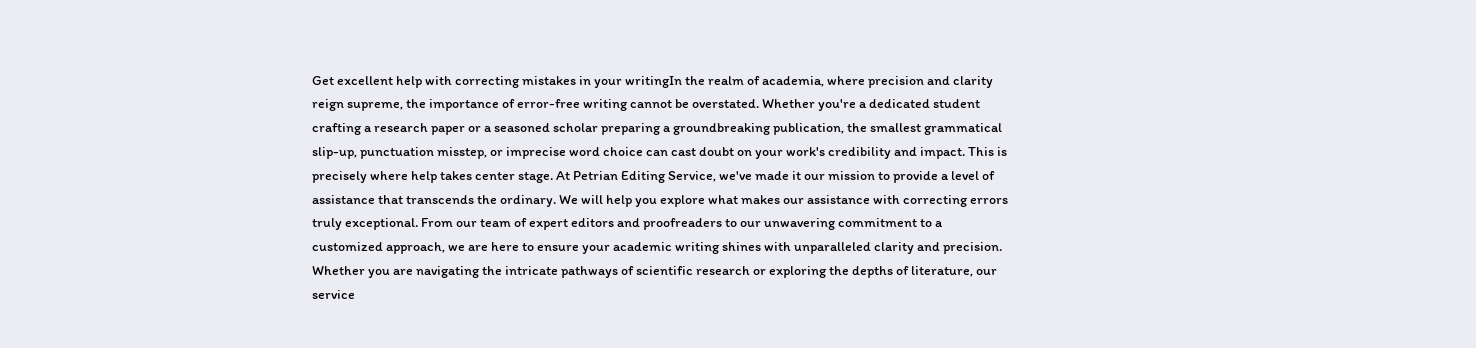Get excellent help with correcting mistakes in your writingIn the realm of academia, where precision and clarity reign supreme, the importance of error-free writing cannot be overstated. Whether you're a dedicated student crafting a research paper or a seasoned scholar preparing a groundbreaking publication, the smallest grammatical slip-up, punctuation misstep, or imprecise word choice can cast doubt on your work's credibility and impact. This is precisely where help takes center stage. At Petrian Editing Service, we've made it our mission to provide a level of assistance that transcends the ordinary. We will help you explore what makes our assistance with correcting errors truly exceptional. From our team of expert editors and proofreaders to our unwavering commitment to a customized approach, we are here to ensure your academic writing shines with unparalleled clarity and precision. Whether you are navigating the intricate pathways of scientific research or exploring the depths of literature, our service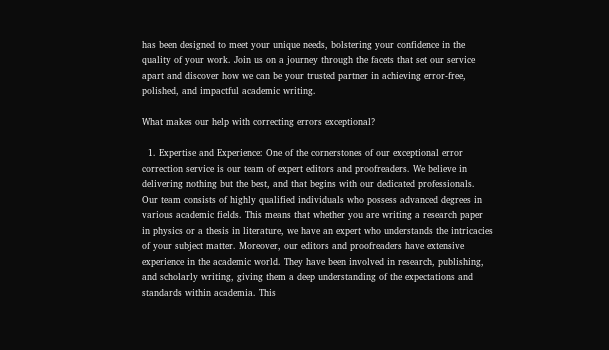has been designed to meet your unique needs, bolstering your confidence in the quality of your work. Join us on a journey through the facets that set our service apart and discover how we can be your trusted partner in achieving error-free, polished, and impactful academic writing.

What makes our help with correcting errors exceptional?

  1. Expertise and Experience: One of the cornerstones of our exceptional error correction service is our team of expert editors and proofreaders. We believe in delivering nothing but the best, and that begins with our dedicated professionals. Our team consists of highly qualified individuals who possess advanced degrees in various academic fields. This means that whether you are writing a research paper in physics or a thesis in literature, we have an expert who understands the intricacies of your subject matter. Moreover, our editors and proofreaders have extensive experience in the academic world. They have been involved in research, publishing, and scholarly writing, giving them a deep understanding of the expectations and standards within academia. This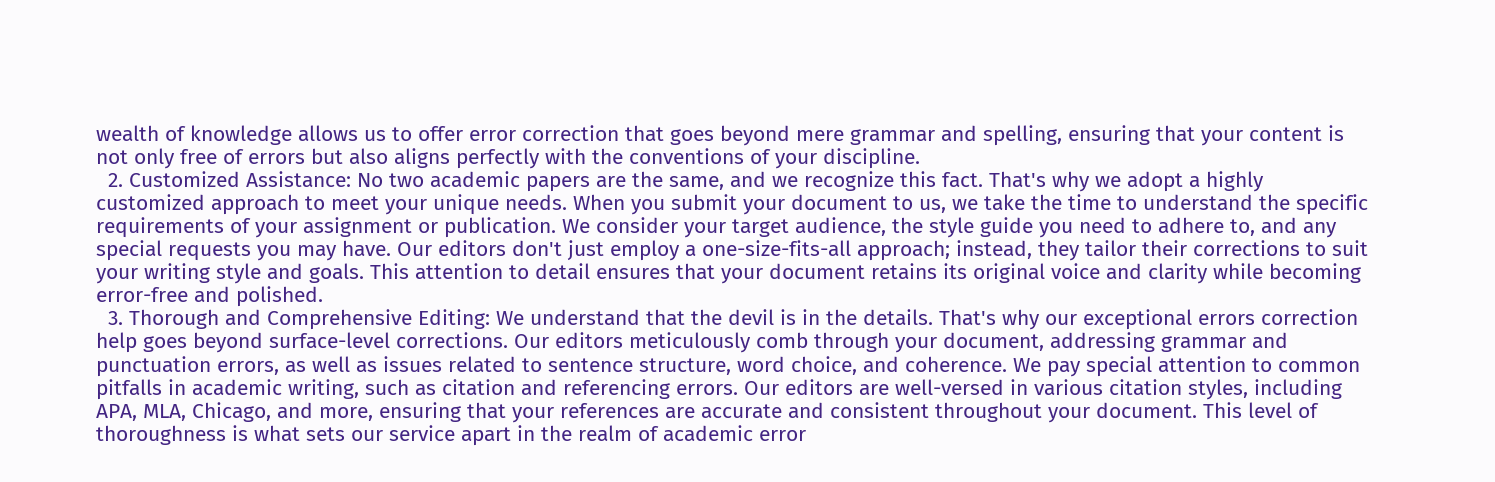wealth of knowledge allows us to offer error correction that goes beyond mere grammar and spelling, ensuring that your content is not only free of errors but also aligns perfectly with the conventions of your discipline.
  2. Customized Assistance: No two academic papers are the same, and we recognize this fact. That's why we adopt a highly customized approach to meet your unique needs. When you submit your document to us, we take the time to understand the specific requirements of your assignment or publication. We consider your target audience, the style guide you need to adhere to, and any special requests you may have. Our editors don't just employ a one-size-fits-all approach; instead, they tailor their corrections to suit your writing style and goals. This attention to detail ensures that your document retains its original voice and clarity while becoming error-free and polished.
  3. Thorough and Comprehensive Editing: We understand that the devil is in the details. That's why our exceptional errors correction help goes beyond surface-level corrections. Our editors meticulously comb through your document, addressing grammar and punctuation errors, as well as issues related to sentence structure, word choice, and coherence. We pay special attention to common pitfalls in academic writing, such as citation and referencing errors. Our editors are well-versed in various citation styles, including APA, MLA, Chicago, and more, ensuring that your references are accurate and consistent throughout your document. This level of thoroughness is what sets our service apart in the realm of academic error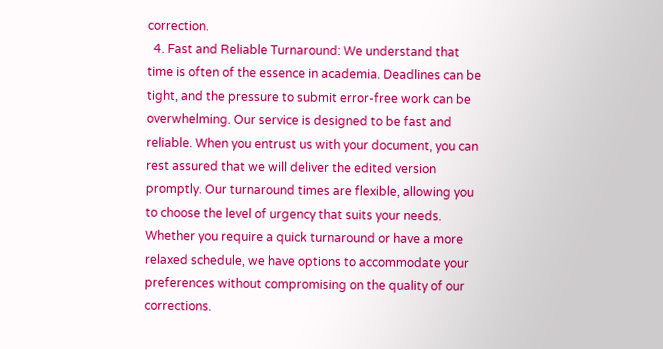correction.
  4. Fast and Reliable Turnaround: We understand that time is often of the essence in academia. Deadlines can be tight, and the pressure to submit error-free work can be overwhelming. Our service is designed to be fast and reliable. When you entrust us with your document, you can rest assured that we will deliver the edited version promptly. Our turnaround times are flexible, allowing you to choose the level of urgency that suits your needs. Whether you require a quick turnaround or have a more relaxed schedule, we have options to accommodate your preferences without compromising on the quality of our corrections.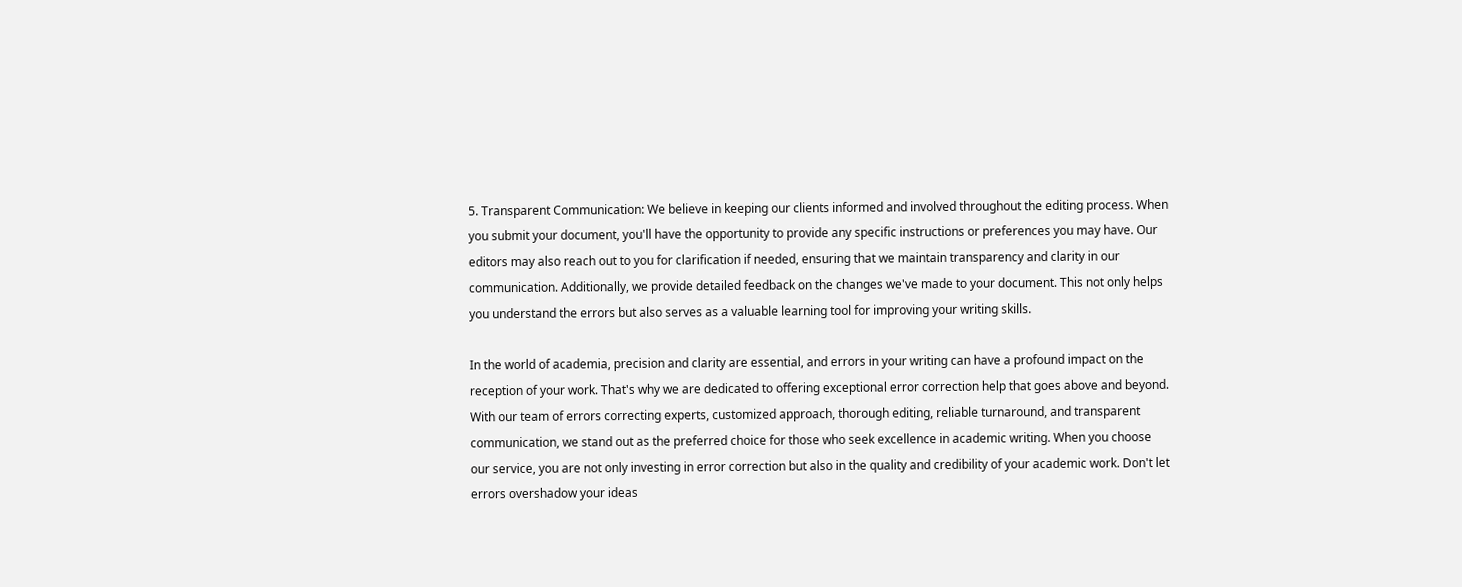5. Transparent Communication: We believe in keeping our clients informed and involved throughout the editing process. When you submit your document, you'll have the opportunity to provide any specific instructions or preferences you may have. Our editors may also reach out to you for clarification if needed, ensuring that we maintain transparency and clarity in our communication. Additionally, we provide detailed feedback on the changes we've made to your document. This not only helps you understand the errors but also serves as a valuable learning tool for improving your writing skills.

In the world of academia, precision and clarity are essential, and errors in your writing can have a profound impact on the reception of your work. That's why we are dedicated to offering exceptional error correction help that goes above and beyond. With our team of errors correcting experts, customized approach, thorough editing, reliable turnaround, and transparent communication, we stand out as the preferred choice for those who seek excellence in academic writing. When you choose our service, you are not only investing in error correction but also in the quality and credibility of your academic work. Don't let errors overshadow your ideas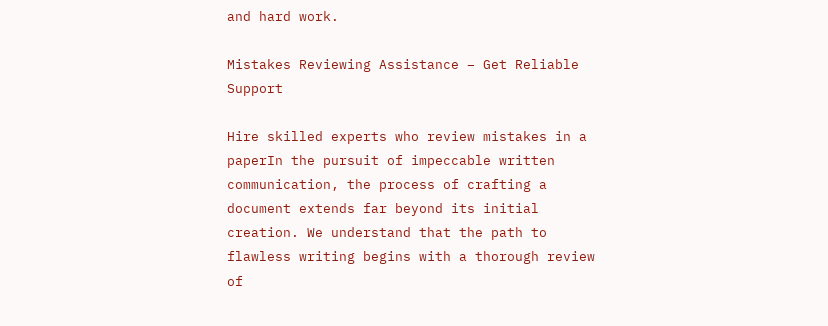and hard work.

Mistakes Reviewing Assistance – Get Reliable Support

Hire skilled experts who review mistakes in a paperIn the pursuit of impeccable written communication, the process of crafting a document extends far beyond its initial creation. We understand that the path to flawless writing begins with a thorough review of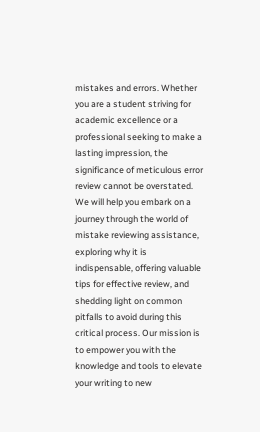mistakes and errors. Whether you are a student striving for academic excellence or a professional seeking to make a lasting impression, the significance of meticulous error review cannot be overstated. We will help you embark on a journey through the world of mistake reviewing assistance, exploring why it is indispensable, offering valuable tips for effective review, and shedding light on common pitfalls to avoid during this critical process. Our mission is to empower you with the knowledge and tools to elevate your writing to new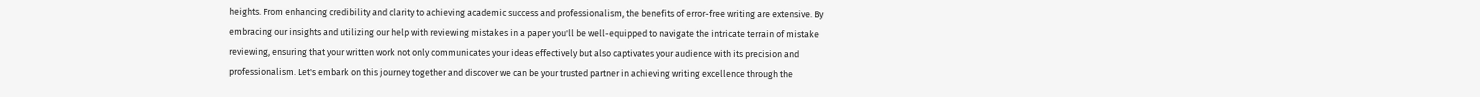heights. From enhancing credibility and clarity to achieving academic success and professionalism, the benefits of error-free writing are extensive. By embracing our insights and utilizing our help with reviewing mistakes in a paper you'll be well-equipped to navigate the intricate terrain of mistake reviewing, ensuring that your written work not only communicates your ideas effectively but also captivates your audience with its precision and professionalism. Let's embark on this journey together and discover we can be your trusted partner in achieving writing excellence through the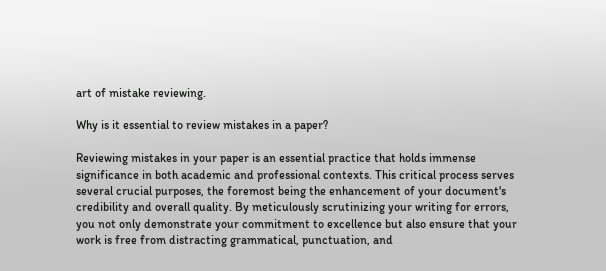art of mistake reviewing.

Why is it essential to review mistakes in a paper?

Reviewing mistakes in your paper is an essential practice that holds immense significance in both academic and professional contexts. This critical process serves several crucial purposes, the foremost being the enhancement of your document's credibility and overall quality. By meticulously scrutinizing your writing for errors, you not only demonstrate your commitment to excellence but also ensure that your work is free from distracting grammatical, punctuation, and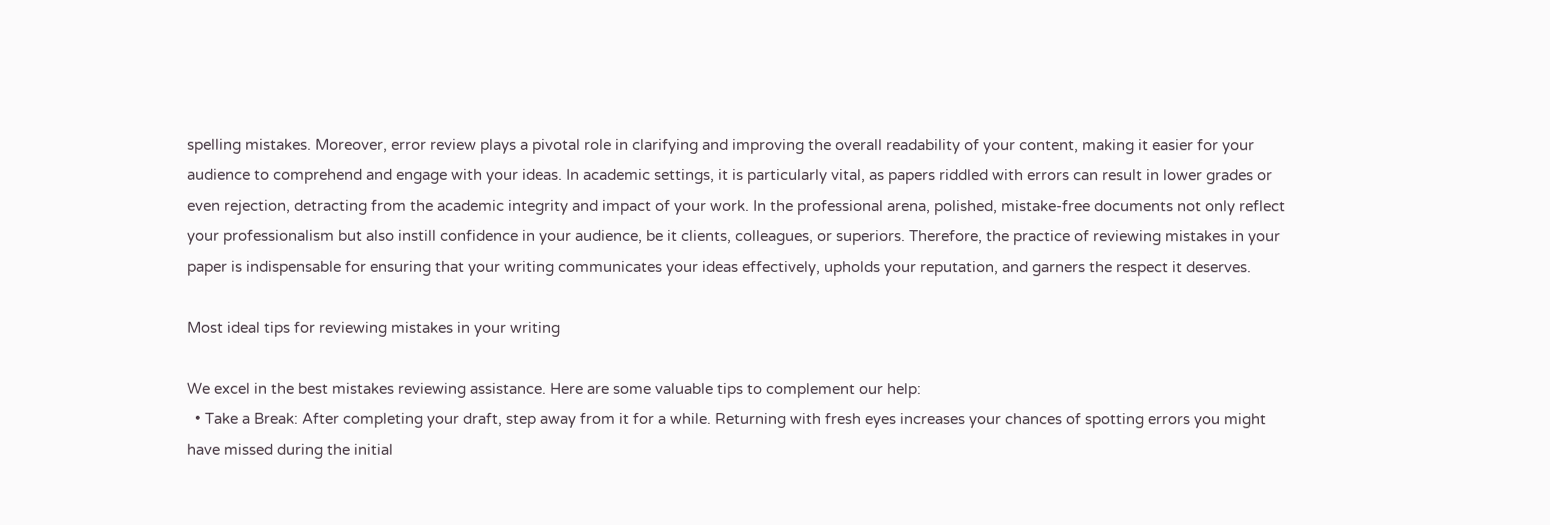spelling mistakes. Moreover, error review plays a pivotal role in clarifying and improving the overall readability of your content, making it easier for your audience to comprehend and engage with your ideas. In academic settings, it is particularly vital, as papers riddled with errors can result in lower grades or even rejection, detracting from the academic integrity and impact of your work. In the professional arena, polished, mistake-free documents not only reflect your professionalism but also instill confidence in your audience, be it clients, colleagues, or superiors. Therefore, the practice of reviewing mistakes in your paper is indispensable for ensuring that your writing communicates your ideas effectively, upholds your reputation, and garners the respect it deserves.

Most ideal tips for reviewing mistakes in your writing

We excel in the best mistakes reviewing assistance. Here are some valuable tips to complement our help:
  • Take a Break: After completing your draft, step away from it for a while. Returning with fresh eyes increases your chances of spotting errors you might have missed during the initial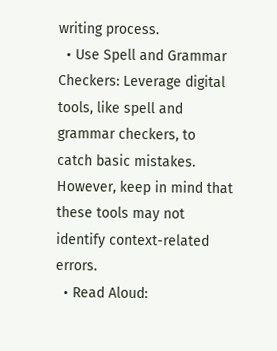writing process.
  • Use Spell and Grammar Checkers: Leverage digital tools, like spell and grammar checkers, to catch basic mistakes. However, keep in mind that these tools may not identify context-related errors.
  • Read Aloud: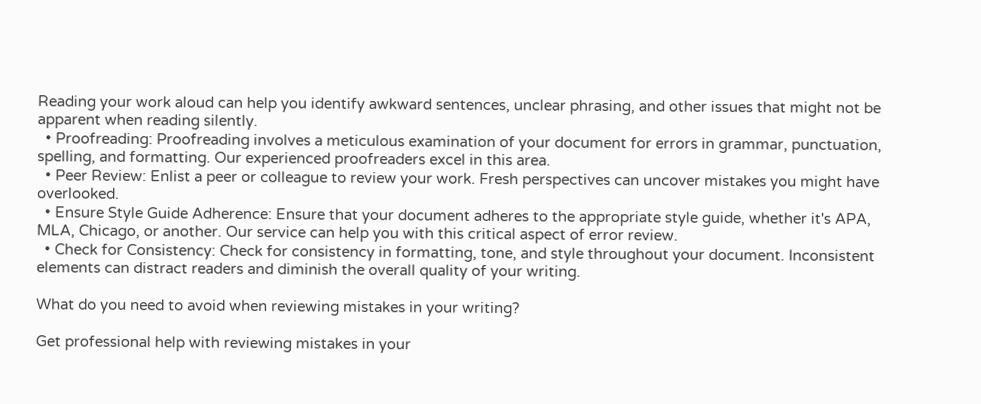Reading your work aloud can help you identify awkward sentences, unclear phrasing, and other issues that might not be apparent when reading silently.
  • Proofreading: Proofreading involves a meticulous examination of your document for errors in grammar, punctuation, spelling, and formatting. Our experienced proofreaders excel in this area.
  • Peer Review: Enlist a peer or colleague to review your work. Fresh perspectives can uncover mistakes you might have overlooked.
  • Ensure Style Guide Adherence: Ensure that your document adheres to the appropriate style guide, whether it's APA, MLA, Chicago, or another. Our service can help you with this critical aspect of error review.
  • Check for Consistency: Check for consistency in formatting, tone, and style throughout your document. Inconsistent elements can distract readers and diminish the overall quality of your writing.

What do you need to avoid when reviewing mistakes in your writing?

Get professional help with reviewing mistakes in your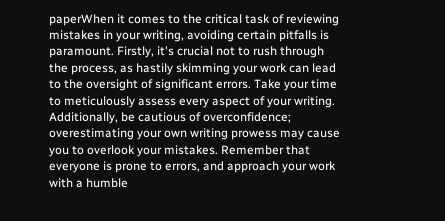paperWhen it comes to the critical task of reviewing mistakes in your writing, avoiding certain pitfalls is paramount. Firstly, it's crucial not to rush through the process, as hastily skimming your work can lead to the oversight of significant errors. Take your time to meticulously assess every aspect of your writing. Additionally, be cautious of overconfidence; overestimating your own writing prowess may cause you to overlook your mistakes. Remember that everyone is prone to errors, and approach your work with a humble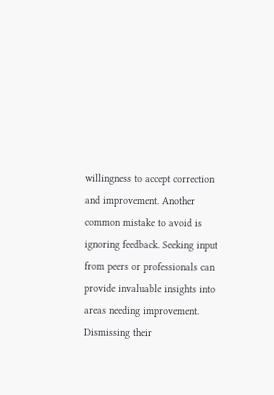willingness to accept correction and improvement. Another common mistake to avoid is ignoring feedback. Seeking input from peers or professionals can provide invaluable insights into areas needing improvement. Dismissing their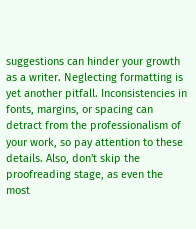suggestions can hinder your growth as a writer. Neglecting formatting is yet another pitfall. Inconsistencies in fonts, margins, or spacing can detract from the professionalism of your work, so pay attention to these details. Also, don't skip the proofreading stage, as even the most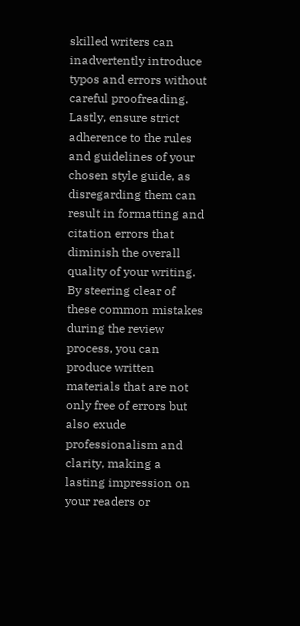skilled writers can inadvertently introduce typos and errors without careful proofreading. Lastly, ensure strict adherence to the rules and guidelines of your chosen style guide, as disregarding them can result in formatting and citation errors that diminish the overall quality of your writing. By steering clear of these common mistakes during the review process, you can produce written materials that are not only free of errors but also exude professionalism and clarity, making a lasting impression on your readers or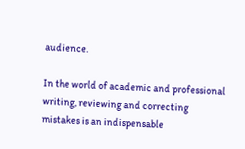audience.

In the world of academic and professional writing, reviewing and correcting mistakes is an indispensable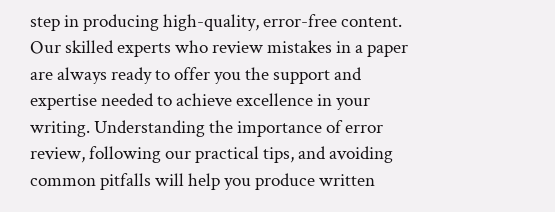step in producing high-quality, error-free content. Our skilled experts who review mistakes in a paper are always ready to offer you the support and expertise needed to achieve excellence in your writing. Understanding the importance of error review, following our practical tips, and avoiding common pitfalls will help you produce written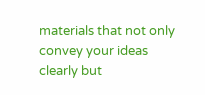materials that not only convey your ideas clearly but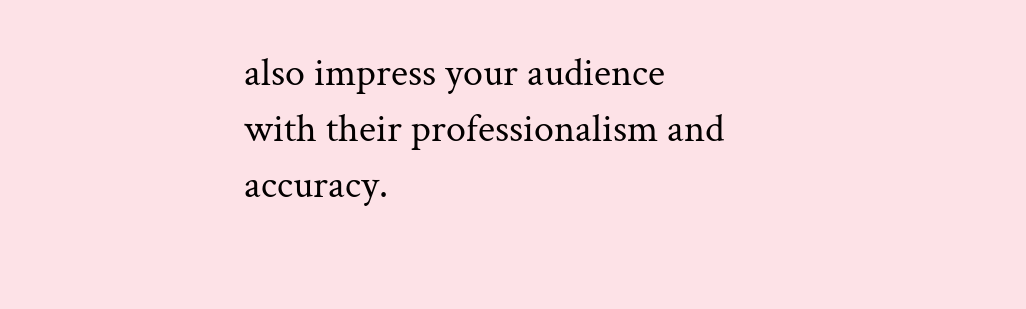also impress your audience with their professionalism and accuracy.